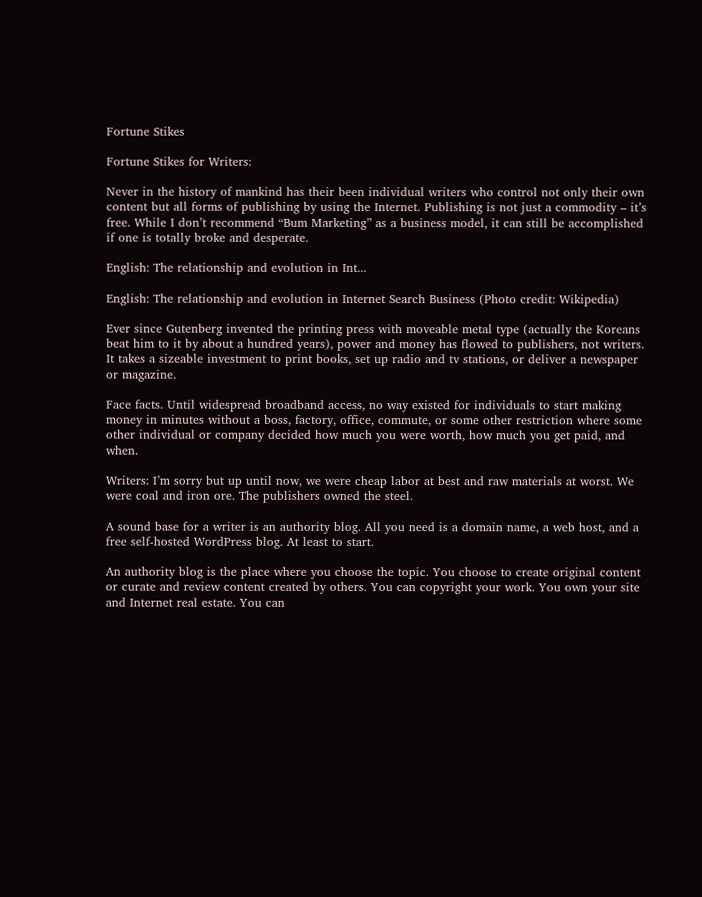Fortune Stikes

Fortune Stikes for Writers:

Never in the history of mankind has their been individual writers who control not only their own content but all forms of publishing by using the Internet. Publishing is not just a commodity – it’s free. While I don’t recommend “Bum Marketing” as a business model, it can still be accomplished if one is totally broke and desperate.

English: The relationship and evolution in Int...

English: The relationship and evolution in Internet Search Business (Photo credit: Wikipedia)

Ever since Gutenberg invented the printing press with moveable metal type (actually the Koreans beat him to it by about a hundred years), power and money has flowed to publishers, not writers. It takes a sizeable investment to print books, set up radio and tv stations, or deliver a newspaper or magazine.

Face facts. Until widespread broadband access, no way existed for individuals to start making money in minutes without a boss, factory, office, commute, or some other restriction where some other individual or company decided how much you were worth, how much you get paid, and when.

Writers: I’m sorry but up until now, we were cheap labor at best and raw materials at worst. We were coal and iron ore. The publishers owned the steel.

A sound base for a writer is an authority blog. All you need is a domain name, a web host, and a free self-hosted WordPress blog. At least to start.

An authority blog is the place where you choose the topic. You choose to create original content or curate and review content created by others. You can copyright your work. You own your site and Internet real estate. You can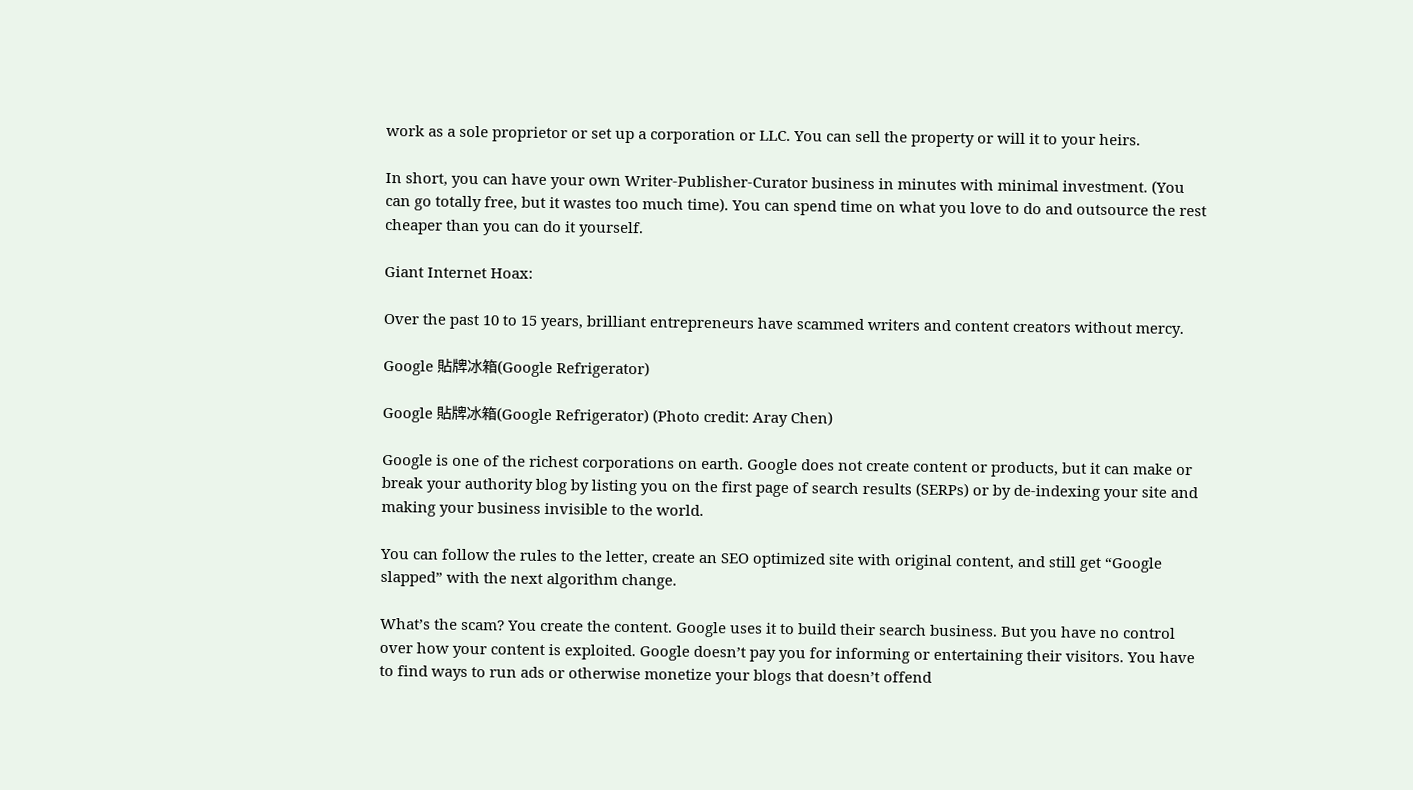work as a sole proprietor or set up a corporation or LLC. You can sell the property or will it to your heirs.

In short, you can have your own Writer-Publisher-Curator business in minutes with minimal investment. (You can go totally free, but it wastes too much time). You can spend time on what you love to do and outsource the rest cheaper than you can do it yourself.

Giant Internet Hoax:

Over the past 10 to 15 years, brilliant entrepreneurs have scammed writers and content creators without mercy.

Google 貼牌冰箱(Google Refrigerator)

Google 貼牌冰箱(Google Refrigerator) (Photo credit: Aray Chen)

Google is one of the richest corporations on earth. Google does not create content or products, but it can make or break your authority blog by listing you on the first page of search results (SERPs) or by de-indexing your site and making your business invisible to the world.

You can follow the rules to the letter, create an SEO optimized site with original content, and still get “Google slapped” with the next algorithm change.

What’s the scam? You create the content. Google uses it to build their search business. But you have no control over how your content is exploited. Google doesn’t pay you for informing or entertaining their visitors. You have to find ways to run ads or otherwise monetize your blogs that doesn’t offend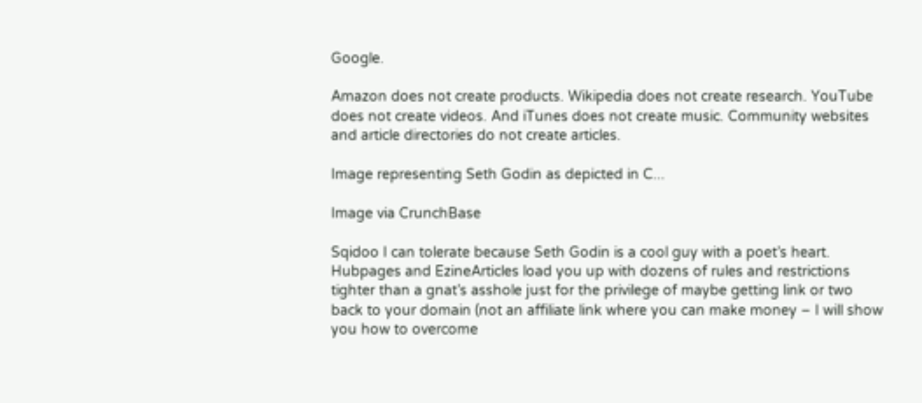Google.

Amazon does not create products. Wikipedia does not create research. YouTube does not create videos. And iTunes does not create music. Community websites and article directories do not create articles.

Image representing Seth Godin as depicted in C...

Image via CrunchBase

Sqidoo I can tolerate because Seth Godin is a cool guy with a poet’s heart. Hubpages and EzineArticles load you up with dozens of rules and restrictions tighter than a gnat’s asshole just for the privilege of maybe getting link or two back to your domain (not an affiliate link where you can make money – I will show you how to overcome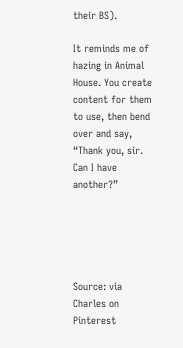their BS).

It reminds me of hazing in Animal House. You create content for them to use, then bend over and say, “Thank you, sir. Can I have another?”





Source: via Charles on Pinterest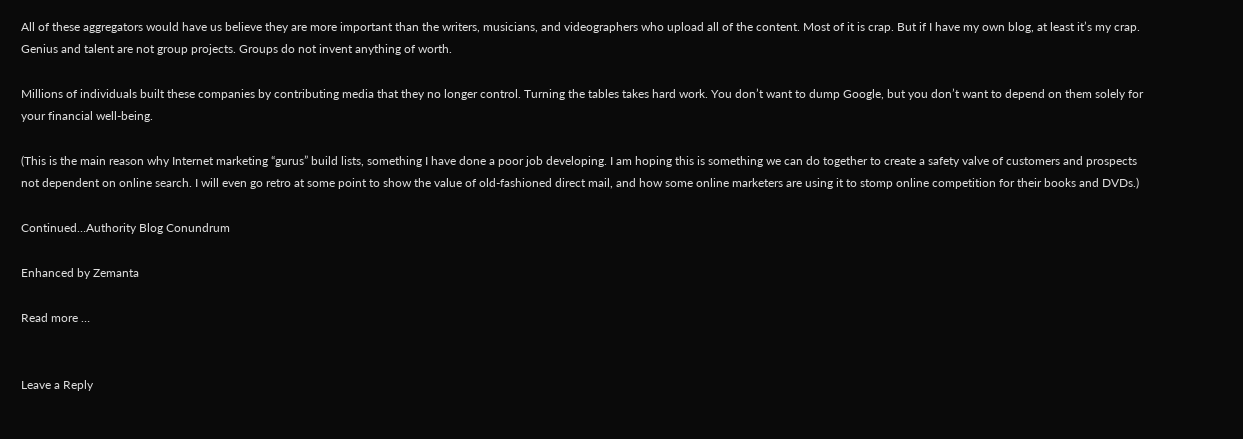All of these aggregators would have us believe they are more important than the writers, musicians, and videographers who upload all of the content. Most of it is crap. But if I have my own blog, at least it’s my crap. Genius and talent are not group projects. Groups do not invent anything of worth.

Millions of individuals built these companies by contributing media that they no longer control. Turning the tables takes hard work. You don’t want to dump Google, but you don’t want to depend on them solely for your financial well-being.

(This is the main reason why Internet marketing “gurus” build lists, something I have done a poor job developing. I am hoping this is something we can do together to create a safety valve of customers and prospects not dependent on online search. I will even go retro at some point to show the value of old-fashioned direct mail, and how some online marketers are using it to stomp online competition for their books and DVDs.)

Continued…Authority Blog Conundrum

Enhanced by Zemanta

Read more …


Leave a Reply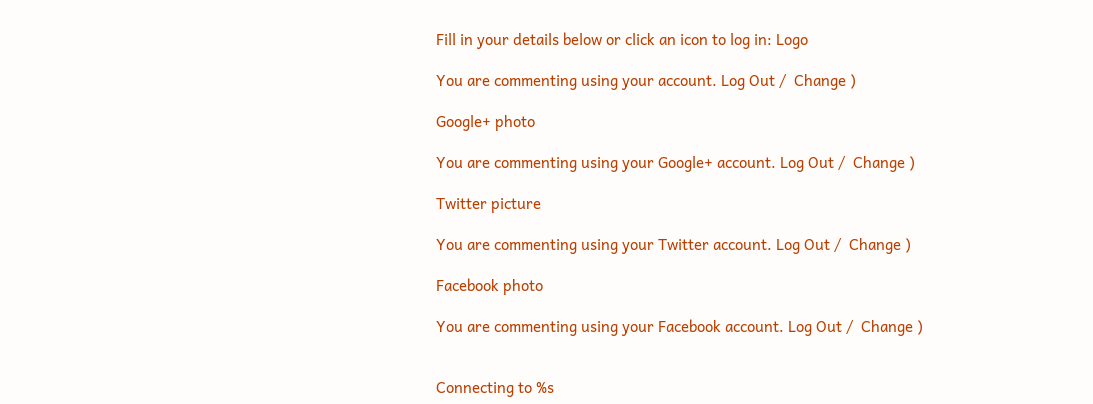Fill in your details below or click an icon to log in: Logo

You are commenting using your account. Log Out /  Change )

Google+ photo

You are commenting using your Google+ account. Log Out /  Change )

Twitter picture

You are commenting using your Twitter account. Log Out /  Change )

Facebook photo

You are commenting using your Facebook account. Log Out /  Change )


Connecting to %s